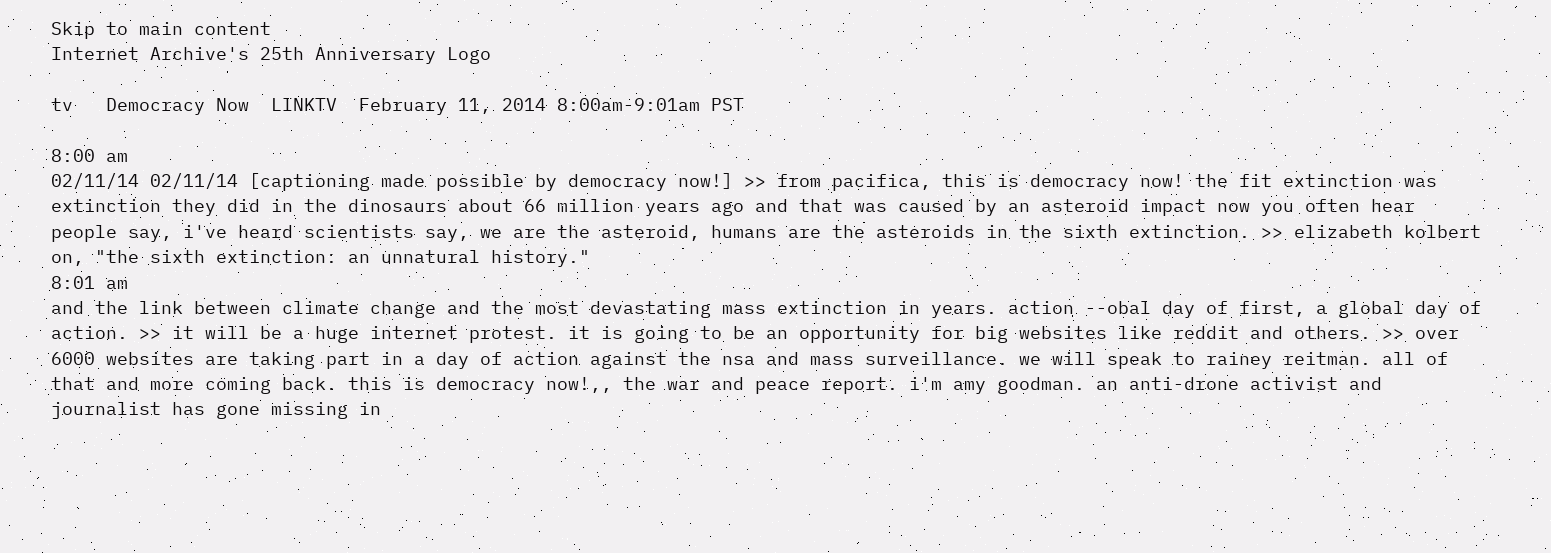Skip to main content
Internet Archive's 25th Anniversary Logo

tv   Democracy Now  LINKTV  February 11, 2014 8:00am-9:01am PST

8:00 am
02/11/14 02/11/14 [captioning made possible by democracy now!] >> from pacifica, this is democracy now! the fit extinction was extinction they did in the dinosaurs about 66 million years ago and that was caused by an asteroid impact now you often hear people say, i've heard scientists say, we are the asteroid, humans are the asteroids in the sixth extinction. >> elizabeth kolbert on, "the sixth extinction: an unnatural history."
8:01 am
and the link between climate change and the most devastating mass extinction in years. action --obal day of first, a global day of action. >> it will be a huge internet protest. it is going to be an opportunity for big websites like reddit and others. >> over 6000 websites are taking part in a day of action against the nsa and mass surveillance. we will speak to rainey reitman. all of that and more coming back. this is democracy now!,, the war and peace report. i'm amy goodman. an anti-drone activist and journalist has gone missing in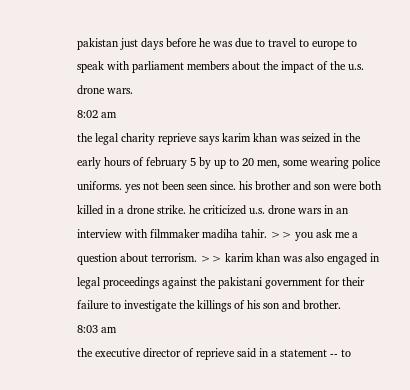pakistan just days before he was due to travel to europe to speak with parliament members about the impact of the u.s. drone wars.
8:02 am
the legal charity reprieve says karim khan was seized in the early hours of february 5 by up to 20 men, some wearing police uniforms. yes not been seen since. his brother and son were both killed in a drone strike. he criticized u.s. drone wars in an interview with filmmaker madiha tahir. >> you ask me a question about terrorism. >> karim khan was also engaged in legal proceedings against the pakistani government for their failure to investigate the killings of his son and brother.
8:03 am
the executive director of reprieve said in a statement -- to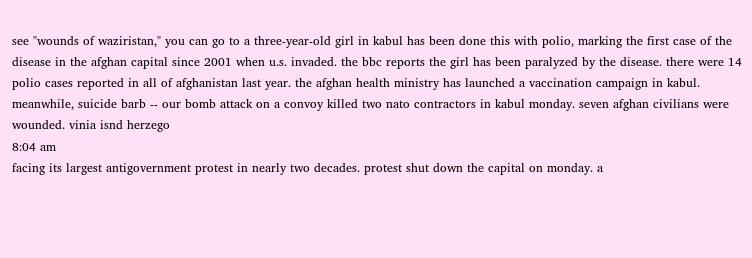see "wounds of waziristan," you can go to a three-year-old girl in kabul has been done this with polio, marking the first case of the disease in the afghan capital since 2001 when u.s. invaded. the bbc reports the girl has been paralyzed by the disease. there were 14 polio cases reported in all of afghanistan last year. the afghan health ministry has launched a vaccination campaign in kabul. meanwhile, suicide barb -- our bomb attack on a convoy killed two nato contractors in kabul monday. seven afghan civilians were wounded. vinia isnd herzego
8:04 am
facing its largest antigovernment protest in nearly two decades. protest shut down the capital on monday. a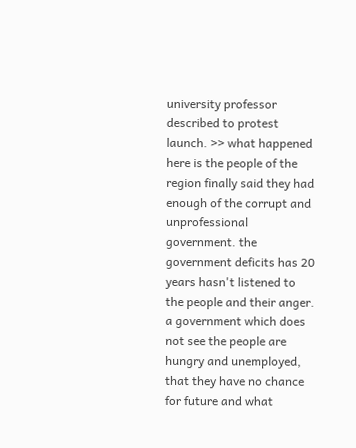university professor described to protest launch. >> what happened here is the people of the region finally said they had enough of the corrupt and unprofessional government. the government deficits has 20 years hasn't listened to the people and their anger. a government which does not see the people are hungry and unemployed, that they have no chance for future and what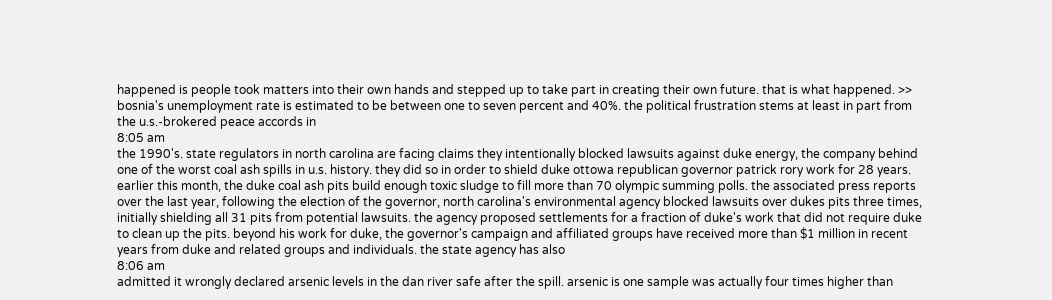happened is people took matters into their own hands and stepped up to take part in creating their own future. that is what happened. >> bosnia's unemployment rate is estimated to be between one to seven percent and 40%. the political frustration stems at least in part from the u.s.-brokered peace accords in
8:05 am
the 1990's. state regulators in north carolina are facing claims they intentionally blocked lawsuits against duke energy, the company behind one of the worst coal ash spills in u.s. history. they did so in order to shield duke ottowa republican governor patrick rory work for 28 years. earlier this month, the duke coal ash pits build enough toxic sludge to fill more than 70 olympic summing polls. the associated press reports over the last year, following the election of the governor, north carolina's environmental agency blocked lawsuits over dukes pits three times, initially shielding all 31 pits from potential lawsuits. the agency proposed settlements for a fraction of duke's work that did not require duke to clean up the pits. beyond his work for duke, the governor's campaign and affiliated groups have received more than $1 million in recent years from duke and related groups and individuals. the state agency has also
8:06 am
admitted it wrongly declared arsenic levels in the dan river safe after the spill. arsenic is one sample was actually four times higher than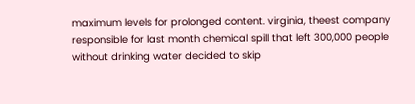maximum levels for prolonged content. virginia, theest company responsible for last month chemical spill that left 300,000 people without drinking water decided to skip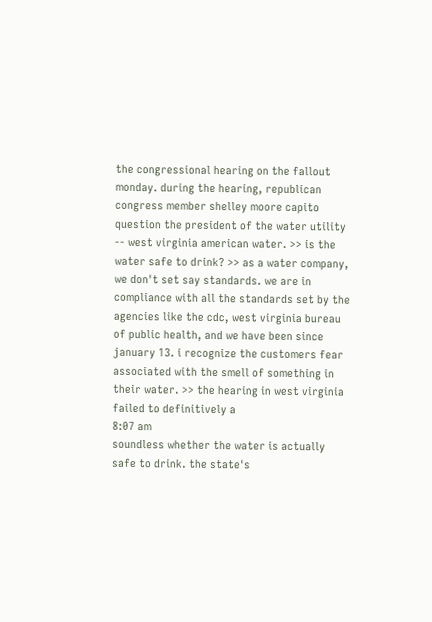the congressional hearing on the fallout monday. during the hearing, republican congress member shelley moore capito question the president of the water utility -- west virginia american water. >> is the water safe to drink? >> as a water company, we don't set say standards. we are in compliance with all the standards set by the agencies like the cdc, west virginia bureau of public health, and we have been since january 13. i recognize the customers fear associated with the smell of something in their water. >> the hearing in west virginia failed to definitively a
8:07 am
soundless whether the water is actually safe to drink. the state's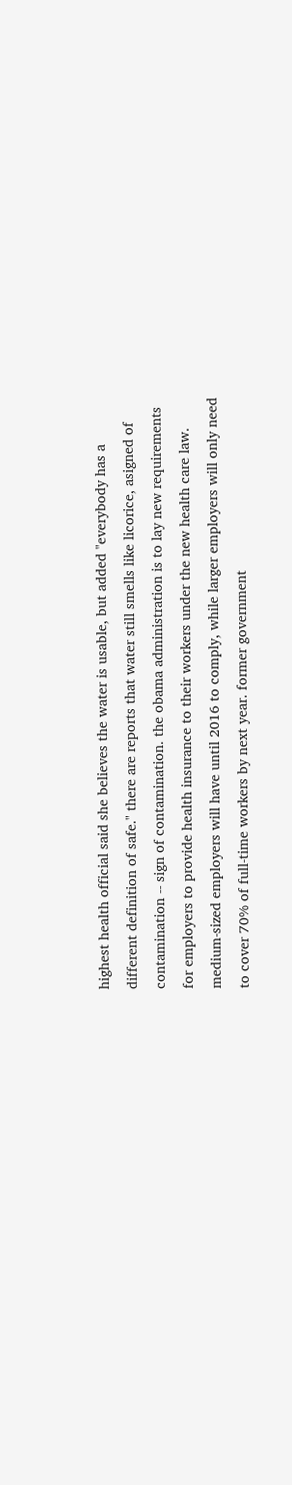highest health official said she believes the water is usable, but added "everybody has a different definition of safe." there are reports that water still smells like licorice, asigned of contamination -- sign of contamination. the obama administration is to lay new requirements for employers to provide health insurance to their workers under the new health care law. medium-sized employers will have until 2016 to comply, while larger employers will only need to cover 70% of full-time workers by next year. former government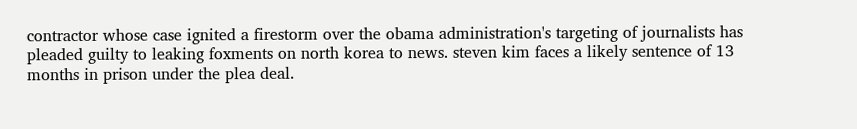contractor whose case ignited a firestorm over the obama administration's targeting of journalists has pleaded guilty to leaking foxments on north korea to news. steven kim faces a likely sentence of 13 months in prison under the plea deal.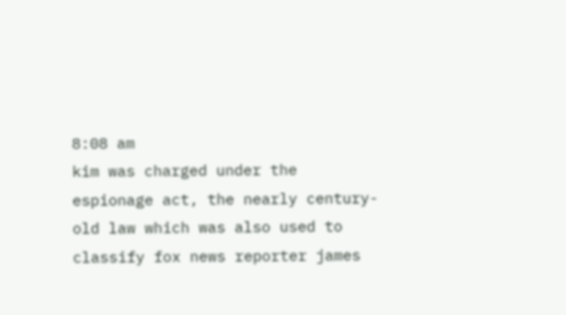8:08 am
kim was charged under the espionage act, the nearly century-old law which was also used to classify fox news reporter james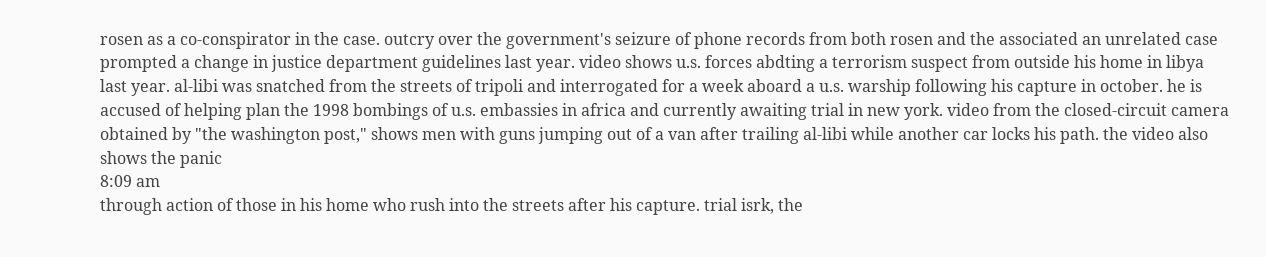rosen as a co-conspirator in the case. outcry over the government's seizure of phone records from both rosen and the associated an unrelated case prompted a change in justice department guidelines last year. video shows u.s. forces abdting a terrorism suspect from outside his home in libya last year. al-libi was snatched from the streets of tripoli and interrogated for a week aboard a u.s. warship following his capture in october. he is accused of helping plan the 1998 bombings of u.s. embassies in africa and currently awaiting trial in new york. video from the closed-circuit camera obtained by "the washington post," shows men with guns jumping out of a van after trailing al-libi while another car locks his path. the video also shows the panic
8:09 am
through action of those in his home who rush into the streets after his capture. trial isrk, the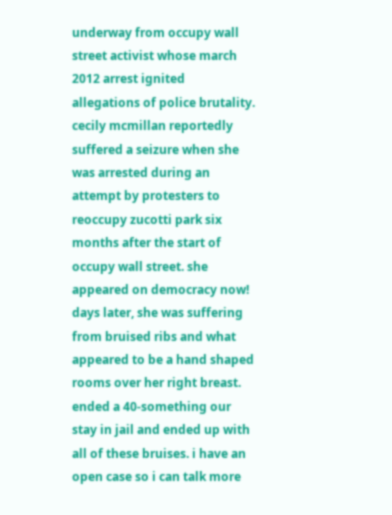underway from occupy wall street activist whose march 2012 arrest ignited allegations of police brutality. cecily mcmillan reportedly suffered a seizure when she was arrested during an attempt by protesters to reoccupy zucotti park six months after the start of occupy wall street. she appeared on democracy now! days later, she was suffering from bruised ribs and what appeared to be a hand shaped rooms over her right breast. ended a 40-something our stay in jail and ended up with all of these bruises. i have an open case so i can talk more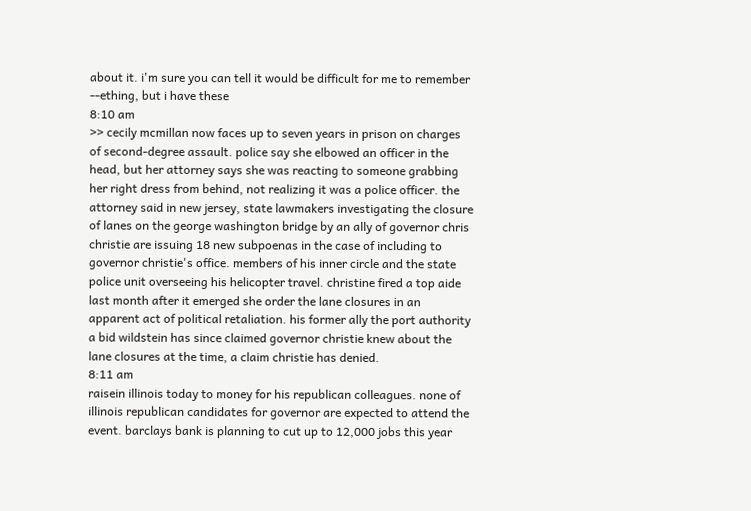about it. i'm sure you can tell it would be difficult for me to remember --ething, but i have these
8:10 am
>> cecily mcmillan now faces up to seven years in prison on charges of second-degree assault. police say she elbowed an officer in the head, but her attorney says she was reacting to someone grabbing her right dress from behind, not realizing it was a police officer. the attorney said in new jersey, state lawmakers investigating the closure of lanes on the george washington bridge by an ally of governor chris christie are issuing 18 new subpoenas in the case of including to governor christie's office. members of his inner circle and the state police unit overseeing his helicopter travel. christine fired a top aide last month after it emerged she order the lane closures in an apparent act of political retaliation. his former ally the port authority a bid wildstein has since claimed governor christie knew about the lane closures at the time, a claim christie has denied.
8:11 am
raisein illinois today to money for his republican colleagues. none of illinois republican candidates for governor are expected to attend the event. barclays bank is planning to cut up to 12,000 jobs this year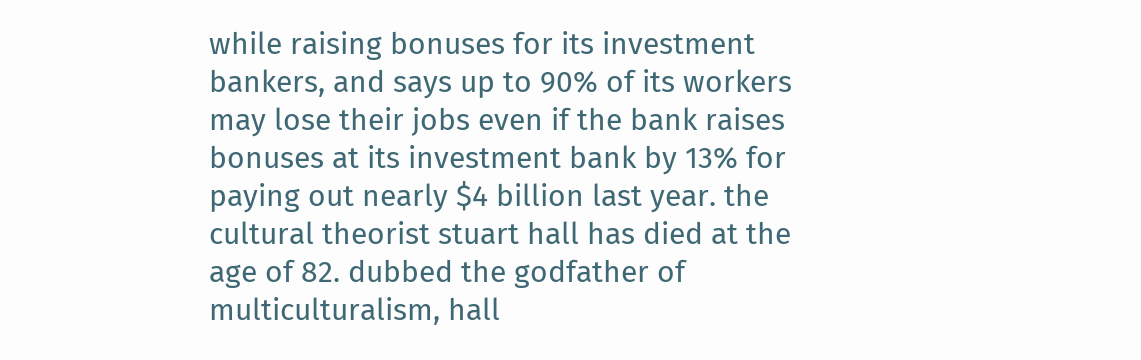while raising bonuses for its investment bankers, and says up to 90% of its workers may lose their jobs even if the bank raises bonuses at its investment bank by 13% for paying out nearly $4 billion last year. the cultural theorist stuart hall has died at the age of 82. dubbed the godfather of multiculturalism, hall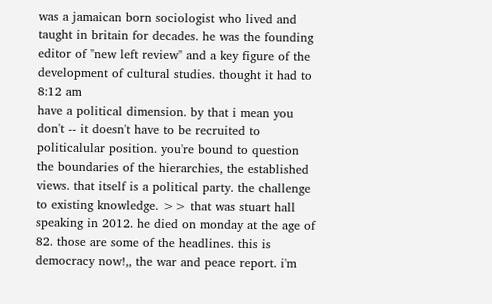was a jamaican born sociologist who lived and taught in britain for decades. he was the founding editor of "new left review" and a key figure of the development of cultural studies. thought it had to
8:12 am
have a political dimension. by that i mean you don't -- it doesn't have to be recruited to politicalular position. you're bound to question the boundaries of the hierarchies, the established views. that itself is a political party. the challenge to existing knowledge. >> that was stuart hall speaking in 2012. he died on monday at the age of 82. those are some of the headlines. this is democracy now!,, the war and peace report. i'm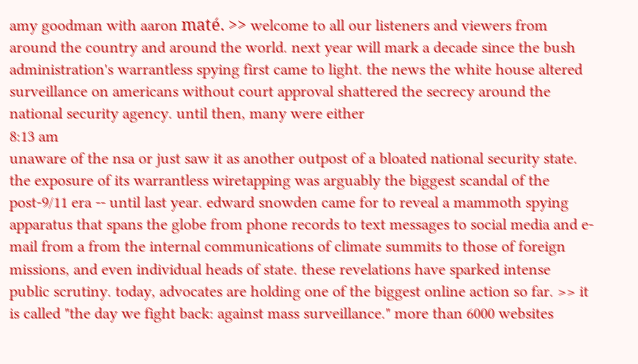amy goodman with aaron maté. >> welcome to all our listeners and viewers from around the country and around the world. next year will mark a decade since the bush administration's warrantless spying first came to light. the news the white house altered surveillance on americans without court approval shattered the secrecy around the national security agency. until then, many were either
8:13 am
unaware of the nsa or just saw it as another outpost of a bloated national security state. the exposure of its warrantless wiretapping was arguably the biggest scandal of the post-9/11 era -- until last year. edward snowden came for to reveal a mammoth spying apparatus that spans the globe from phone records to text messages to social media and e-mail from a from the internal communications of climate summits to those of foreign missions, and even individual heads of state. these revelations have sparked intense public scrutiny. today, advocates are holding one of the biggest online action so far. >> it is called "the day we fight back: against mass surveillance." more than 6000 websites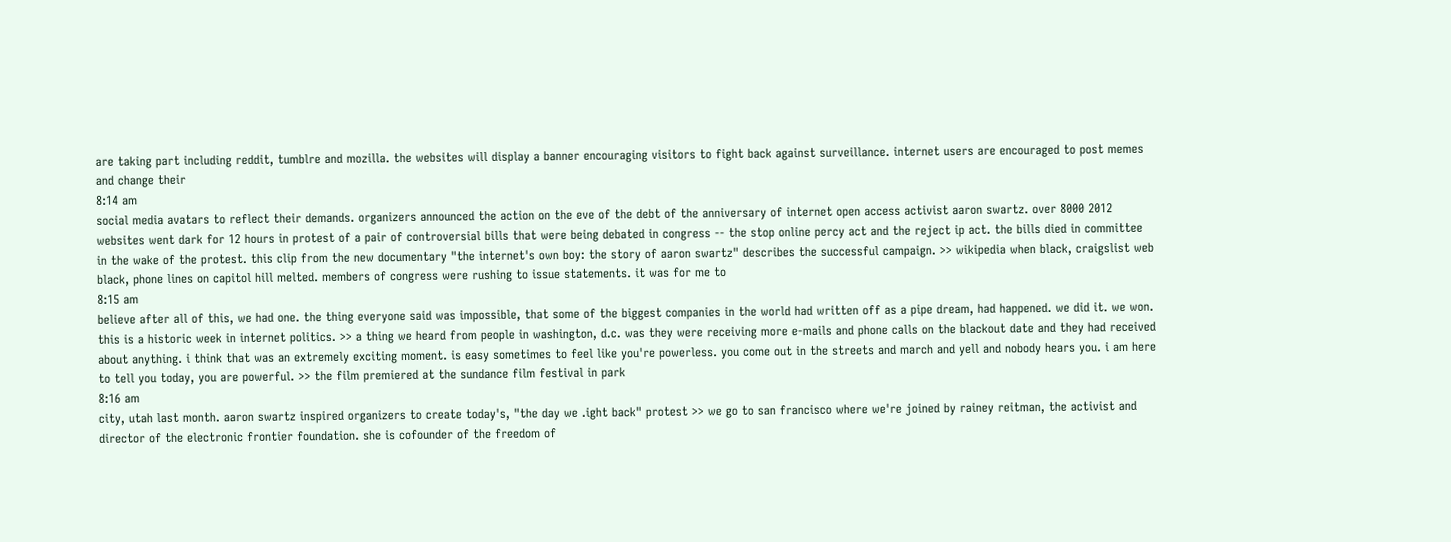are taking part including reddit, tumblre and mozilla. the websites will display a banner encouraging visitors to fight back against surveillance. internet users are encouraged to post memes and change their
8:14 am
social media avatars to reflect their demands. organizers announced the action on the eve of the debt of the anniversary of internet open access activist aaron swartz. over 8000 2012 websites went dark for 12 hours in protest of a pair of controversial bills that were being debated in congress -- the stop online percy act and the reject ip act. the bills died in committee in the wake of the protest. this clip from the new documentary "the internet's own boy: the story of aaron swartz" describes the successful campaign. >> wikipedia when black, craigslist web black, phone lines on capitol hill melted. members of congress were rushing to issue statements. it was for me to
8:15 am
believe after all of this, we had one. the thing everyone said was impossible, that some of the biggest companies in the world had written off as a pipe dream, had happened. we did it. we won. this is a historic week in internet politics. >> a thing we heard from people in washington, d.c. was they were receiving more e-mails and phone calls on the blackout date and they had received about anything. i think that was an extremely exciting moment. is easy sometimes to feel like you're powerless. you come out in the streets and march and yell and nobody hears you. i am here to tell you today, you are powerful. >> the film premiered at the sundance film festival in park
8:16 am
city, utah last month. aaron swartz inspired organizers to create today's, "the day we .ight back" protest >> we go to san francisco where we're joined by rainey reitman, the activist and director of the electronic frontier foundation. she is cofounder of the freedom of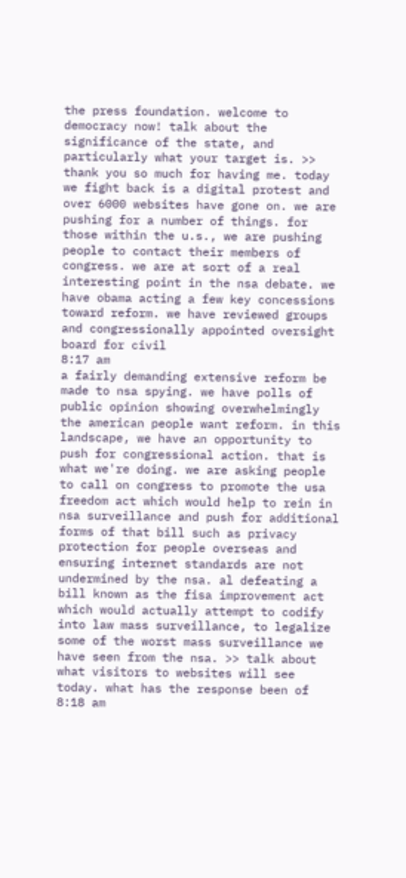the press foundation. welcome to democracy now! talk about the significance of the state, and particularly what your target is. >> thank you so much for having me. today we fight back is a digital protest and over 6000 websites have gone on. we are pushing for a number of things. for those within the u.s., we are pushing people to contact their members of congress. we are at sort of a real interesting point in the nsa debate. we have obama acting a few key concessions toward reform. we have reviewed groups and congressionally appointed oversight board for civil
8:17 am
a fairly demanding extensive reform be made to nsa spying. we have polls of public opinion showing overwhelmingly the american people want reform. in this landscape, we have an opportunity to push for congressional action. that is what we're doing. we are asking people to call on congress to promote the usa freedom act which would help to rein in nsa surveillance and push for additional forms of that bill such as privacy protection for people overseas and ensuring internet standards are not undermined by the nsa. al defeating a bill known as the fisa improvement act which would actually attempt to codify into law mass surveillance, to legalize some of the worst mass surveillance we have seen from the nsa. >> talk about what visitors to websites will see today. what has the response been of
8:18 am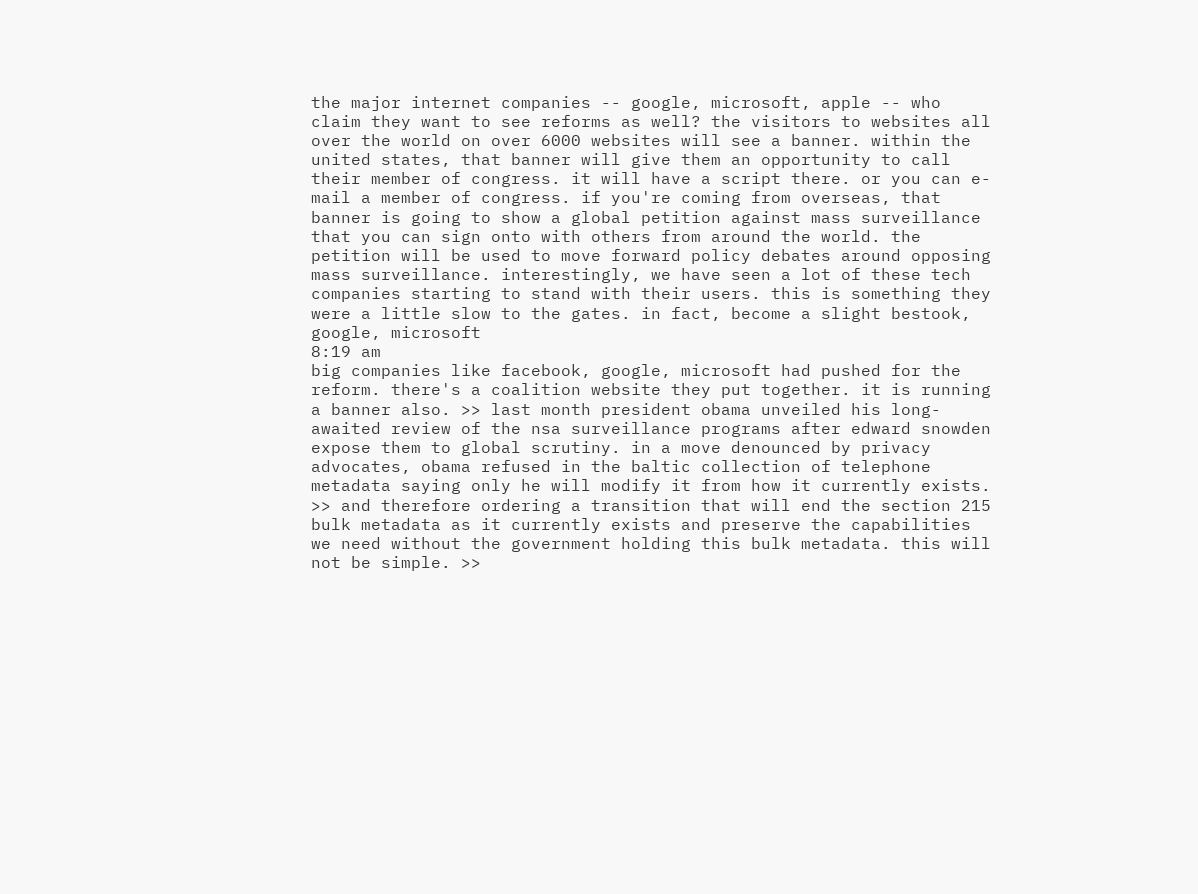the major internet companies -- google, microsoft, apple -- who claim they want to see reforms as well? the visitors to websites all over the world on over 6000 websites will see a banner. within the united states, that banner will give them an opportunity to call their member of congress. it will have a script there. or you can e-mail a member of congress. if you're coming from overseas, that banner is going to show a global petition against mass surveillance that you can sign onto with others from around the world. the petition will be used to move forward policy debates around opposing mass surveillance. interestingly, we have seen a lot of these tech companies starting to stand with their users. this is something they were a little slow to the gates. in fact, become a slight bestook, google, microsoft
8:19 am
big companies like facebook, google, microsoft had pushed for the reform. there's a coalition website they put together. it is running a banner also. >> last month president obama unveiled his long-awaited review of the nsa surveillance programs after edward snowden expose them to global scrutiny. in a move denounced by privacy advocates, obama refused in the baltic collection of telephone metadata saying only he will modify it from how it currently exists. >> and therefore ordering a transition that will end the section 215 bulk metadata as it currently exists and preserve the capabilities we need without the government holding this bulk metadata. this will not be simple. >>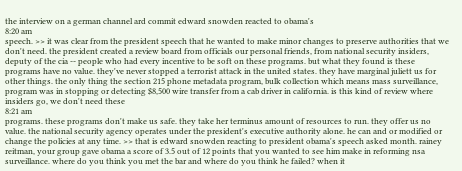the interview on a german channel ard commit edward snowden reacted to obama's
8:20 am
speech. >> it was clear from the president speech that he wanted to make minor changes to preserve authorities that we don't need. the president created a review board from officials our personal friends, from national security insiders, deputy of the cia -- people who had every incentive to be soft on these programs. but what they found is these programs have no value. they've never stopped a terrorist attack in the united states. they have marginal juliett us for other things. the only thing the section 215 phone metadata program, bulk collection which means mass surveillance, program was in stopping or detecting $8,500 wire transfer from a cab driver in california. is this kind of review where insiders go, we don't need these
8:21 am
programs. these programs don't make us safe. they take her terminus amount of resources to run. they offer us no value. the national security agency operates under the president's executive authority alone. he can and or modified or change the policies at any time. >> that is edward snowden reacting to president obama's speech asked month. rainey reitman, your group gave obama a score of 3.5 out of 12 points that you wanted to see him make in reforming nsa surveillance. where do you think you met the bar and where do you think he failed? when it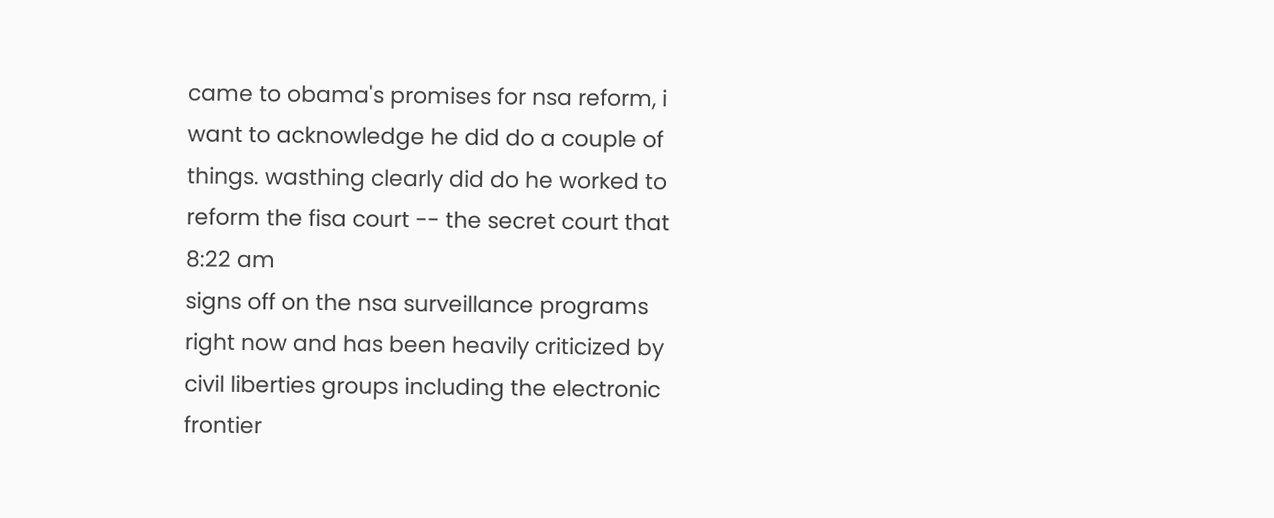came to obama's promises for nsa reform, i want to acknowledge he did do a couple of things. wasthing clearly did do he worked to reform the fisa court -- the secret court that
8:22 am
signs off on the nsa surveillance programs right now and has been heavily criticized by civil liberties groups including the electronic frontier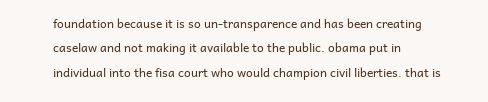foundation because it is so un-transparence and has been creating caselaw and not making it available to the public. obama put in individual into the fisa court who would champion civil liberties. that is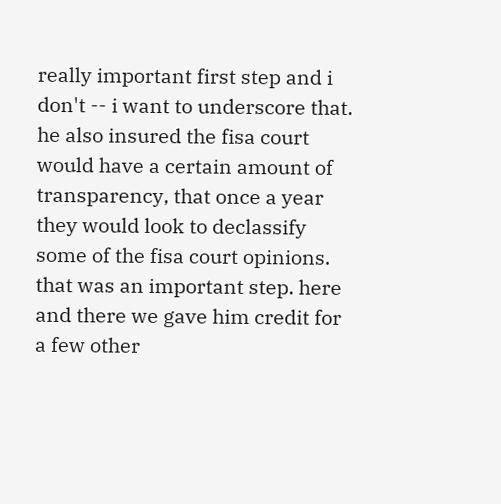really important first step and i don't -- i want to underscore that. he also insured the fisa court would have a certain amount of transparency, that once a year they would look to declassify some of the fisa court opinions. that was an important step. here and there we gave him credit for a few other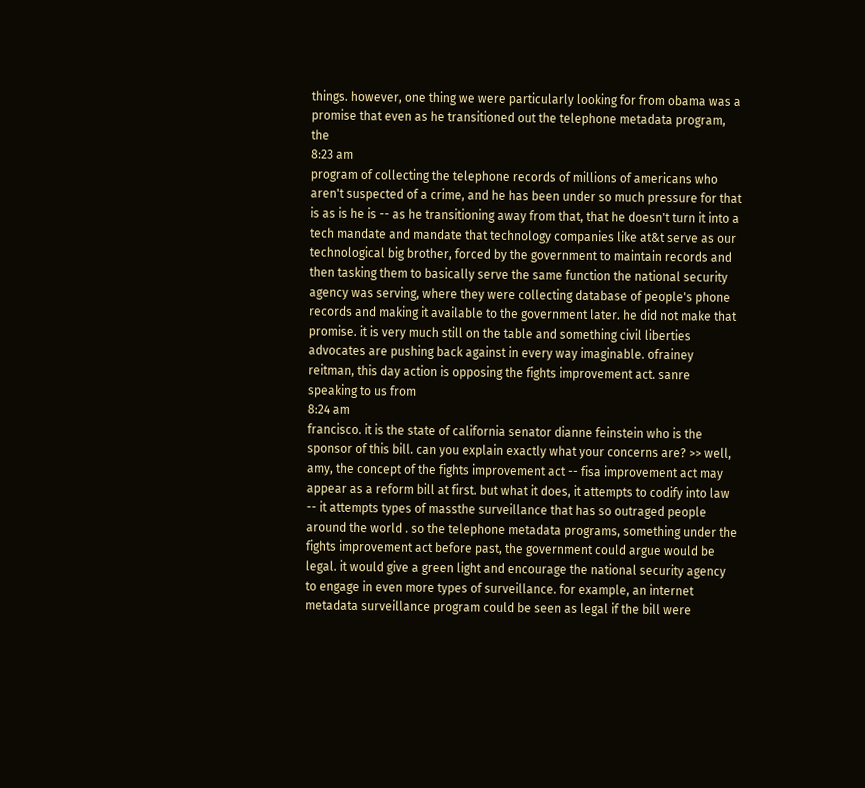things. however, one thing we were particularly looking for from obama was a promise that even as he transitioned out the telephone metadata program, the
8:23 am
program of collecting the telephone records of millions of americans who aren't suspected of a crime, and he has been under so much pressure for that is as is he is -- as he transitioning away from that, that he doesn't turn it into a tech mandate and mandate that technology companies like at&t serve as our technological big brother, forced by the government to maintain records and then tasking them to basically serve the same function the national security agency was serving, where they were collecting database of people's phone records and making it available to the government later. he did not make that promise. it is very much still on the table and something civil liberties advocates are pushing back against in every way imaginable. ofrainey reitman, this day action is opposing the fights improvement act. sanre speaking to us from
8:24 am
francisco. it is the state of california senator dianne feinstein who is the sponsor of this bill. can you explain exactly what your concerns are? >> well, amy, the concept of the fights improvement act -- fisa improvement act may appear as a reform bill at first. but what it does, it attempts to codify into law -- it attempts types of massthe surveillance that has so outraged people around the world . so the telephone metadata programs, something under the fights improvement act before past, the government could argue would be legal. it would give a green light and encourage the national security agency to engage in even more types of surveillance. for example, an internet metadata surveillance program could be seen as legal if the bill were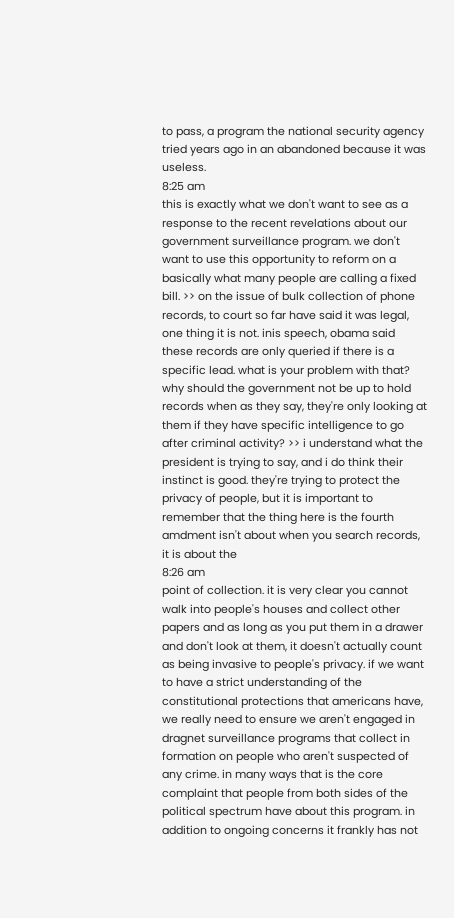to pass, a program the national security agency tried years ago in an abandoned because it was useless.
8:25 am
this is exactly what we don't want to see as a response to the recent revelations about our government surveillance program. we don't want to use this opportunity to reform on a basically what many people are calling a fixed bill. >> on the issue of bulk collection of phone records, to court so far have said it was legal, one thing it is not. inis speech, obama said these records are only queried if there is a specific lead. what is your problem with that? why should the government not be up to hold records when as they say, they're only looking at them if they have specific intelligence to go after criminal activity? >> i understand what the president is trying to say, and i do think their instinct is good. they're trying to protect the privacy of people, but it is important to remember that the thing here is the fourth amdment isn't about when you search records, it is about the
8:26 am
point of collection. it is very clear you cannot walk into people's houses and collect other papers and as long as you put them in a drawer and don't look at them, it doesn't actually count as being invasive to people's privacy. if we want to have a strict understanding of the constitutional protections that americans have, we really need to ensure we aren't engaged in dragnet surveillance programs that collect in formation on people who aren't suspected of any crime. in many ways that is the core complaint that people from both sides of the political spectrum have about this program. in addition to ongoing concerns it frankly has not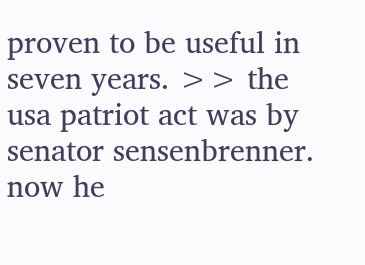proven to be useful in seven years. >> the usa patriot act was by senator sensenbrenner. now he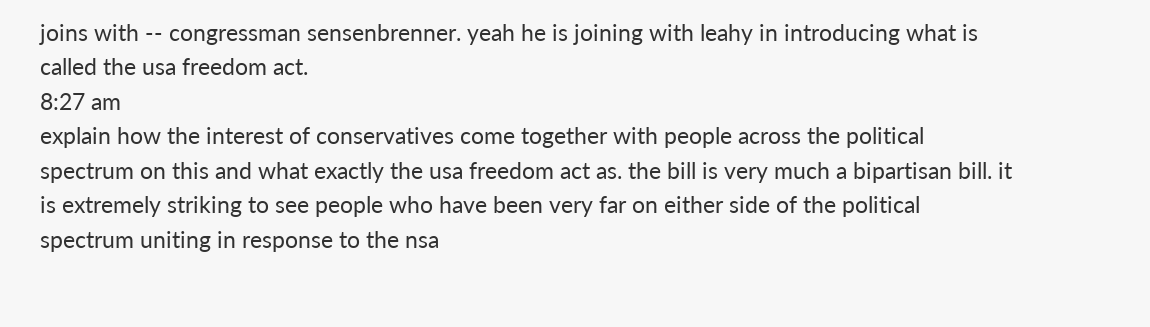joins with -- congressman sensenbrenner. yeah he is joining with leahy in introducing what is called the usa freedom act.
8:27 am
explain how the interest of conservatives come together with people across the political spectrum on this and what exactly the usa freedom act as. the bill is very much a bipartisan bill. it is extremely striking to see people who have been very far on either side of the political spectrum uniting in response to the nsa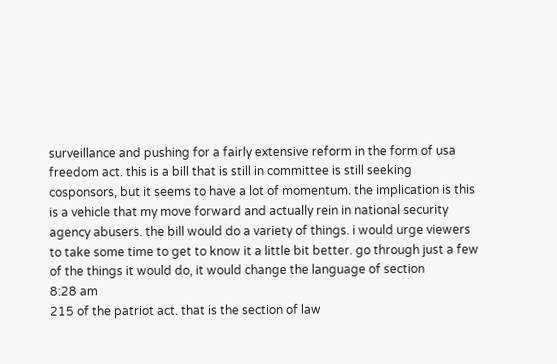surveillance and pushing for a fairly extensive reform in the form of usa freedom act. this is a bill that is still in committee is still seeking cosponsors, but it seems to have a lot of momentum. the implication is this is a vehicle that my move forward and actually rein in national security agency abusers. the bill would do a variety of things. i would urge viewers to take some time to get to know it a little bit better. go through just a few of the things it would do, it would change the language of section
8:28 am
215 of the patriot act. that is the section of law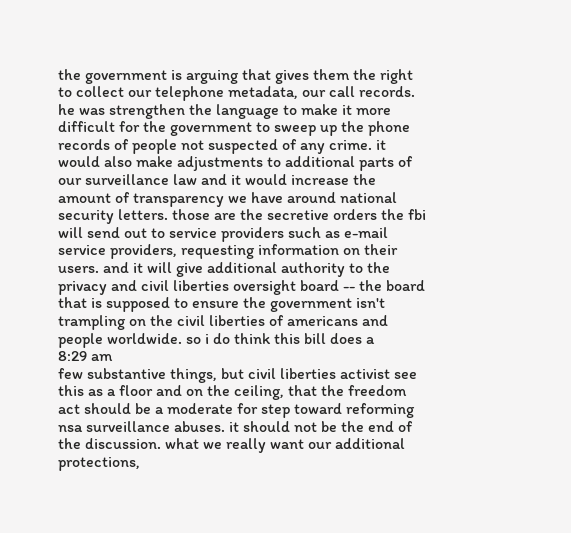the government is arguing that gives them the right to collect our telephone metadata, our call records. he was strengthen the language to make it more difficult for the government to sweep up the phone records of people not suspected of any crime. it would also make adjustments to additional parts of our surveillance law and it would increase the amount of transparency we have around national security letters. those are the secretive orders the fbi will send out to service providers such as e-mail service providers, requesting information on their users. and it will give additional authority to the privacy and civil liberties oversight board -- the board that is supposed to ensure the government isn't trampling on the civil liberties of americans and people worldwide. so i do think this bill does a
8:29 am
few substantive things, but civil liberties activist see this as a floor and on the ceiling, that the freedom act should be a moderate for step toward reforming nsa surveillance abuses. it should not be the end of the discussion. what we really want our additional protections,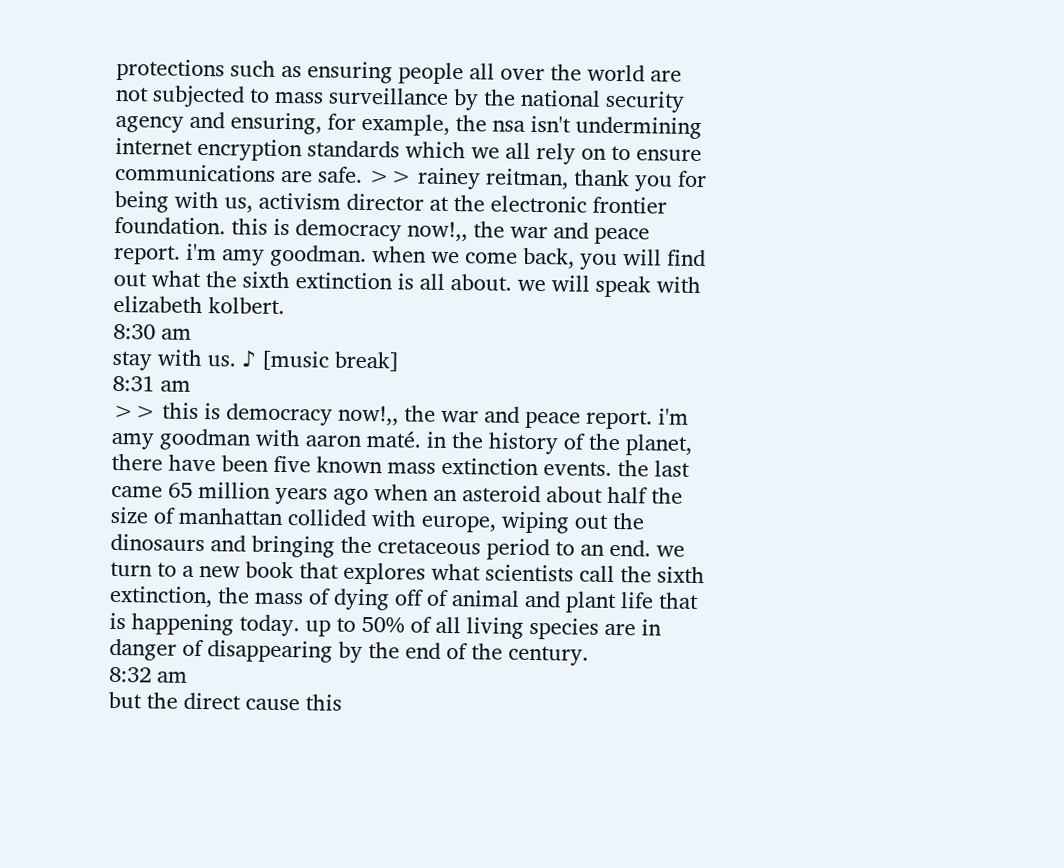protections such as ensuring people all over the world are not subjected to mass surveillance by the national security agency and ensuring, for example, the nsa isn't undermining internet encryption standards which we all rely on to ensure communications are safe. >> rainey reitman, thank you for being with us, activism director at the electronic frontier foundation. this is democracy now!,, the war and peace report. i'm amy goodman. when we come back, you will find out what the sixth extinction is all about. we will speak with elizabeth kolbert.
8:30 am
stay with us. ♪ [music break]
8:31 am
>> this is democracy now!,, the war and peace report. i'm amy goodman with aaron maté. in the history of the planet, there have been five known mass extinction events. the last came 65 million years ago when an asteroid about half the size of manhattan collided with europe, wiping out the dinosaurs and bringing the cretaceous period to an end. we turn to a new book that explores what scientists call the sixth extinction, the mass of dying off of animal and plant life that is happening today. up to 50% of all living species are in danger of disappearing by the end of the century.
8:32 am
but the direct cause this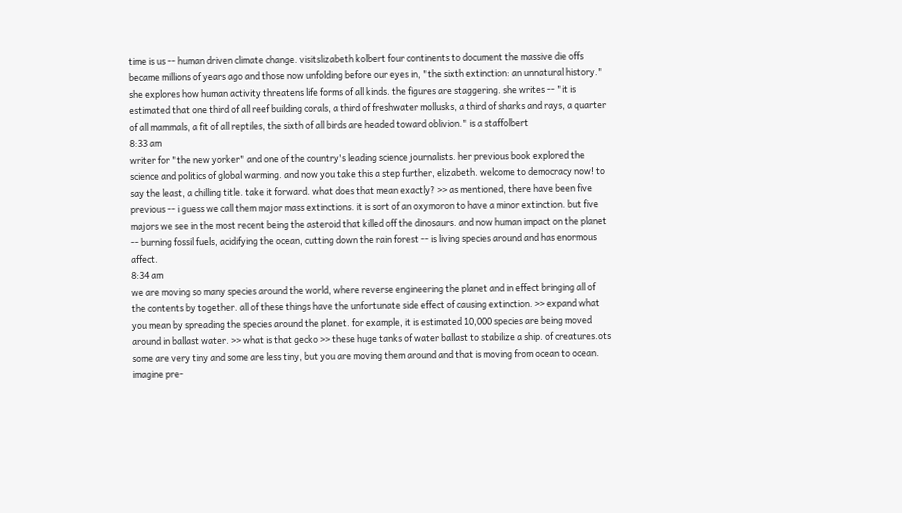time is us -- human driven climate change. visitslizabeth kolbert four continents to document the massive die offs became millions of years ago and those now unfolding before our eyes in, "the sixth extinction: an unnatural history." she explores how human activity threatens life forms of all kinds. the figures are staggering. she writes -- "it is estimated that one third of all reef building corals, a third of freshwater mollusks, a third of sharks and rays, a quarter of all mammals, a fit of all reptiles, the sixth of all birds are headed toward oblivion." is a staffolbert
8:33 am
writer for "the new yorker" and one of the country's leading science journalists. her previous book explored the science and politics of global warming. and now you take this a step further, elizabeth. welcome to democracy now! to say the least, a chilling title. take it forward. what does that mean exactly? >> as mentioned, there have been five previous -- i guess we call them major mass extinctions. it is sort of an oxymoron to have a minor extinction. but five majors we see in the most recent being the asteroid that killed off the dinosaurs. and now human impact on the planet -- burning fossil fuels, acidifying the ocean, cutting down the rain forest -- is living species around and has enormous affect.
8:34 am
we are moving so many species around the world, where reverse engineering the planet and in effect bringing all of the contents by together. all of these things have the unfortunate side effect of causing extinction. >> expand what you mean by spreading the species around the planet. for example, it is estimated 10,000 species are being moved around in ballast water. >> what is that gecko >> these huge tanks of water ballast to stabilize a ship. of creatures.ots some are very tiny and some are less tiny, but you are moving them around and that is moving from ocean to ocean. imagine pre-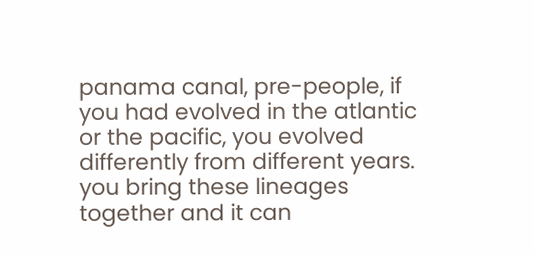panama canal, pre-people, if you had evolved in the atlantic or the pacific, you evolved differently from different years. you bring these lineages together and it can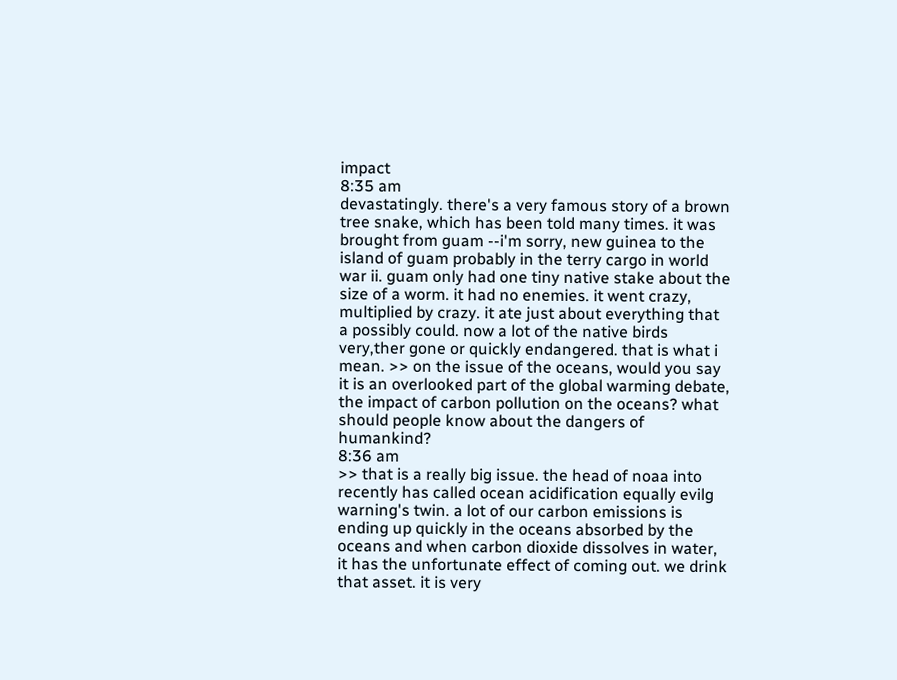impact
8:35 am
devastatingly. there's a very famous story of a brown tree snake, which has been told many times. it was brought from guam --i'm sorry, new guinea to the island of guam probably in the terry cargo in world war ii. guam only had one tiny native stake about the size of a worm. it had no enemies. it went crazy, multiplied by crazy. it ate just about everything that a possibly could. now a lot of the native birds very,ther gone or quickly endangered. that is what i mean. >> on the issue of the oceans, would you say it is an overlooked part of the global warming debate, the impact of carbon pollution on the oceans? what should people know about the dangers of humankind?
8:36 am
>> that is a really big issue. the head of noaa into recently has called ocean acidification equally evilg warning's twin. a lot of our carbon emissions is ending up quickly in the oceans absorbed by the oceans and when carbon dioxide dissolves in water, it has the unfortunate effect of coming out. we drink that asset. it is very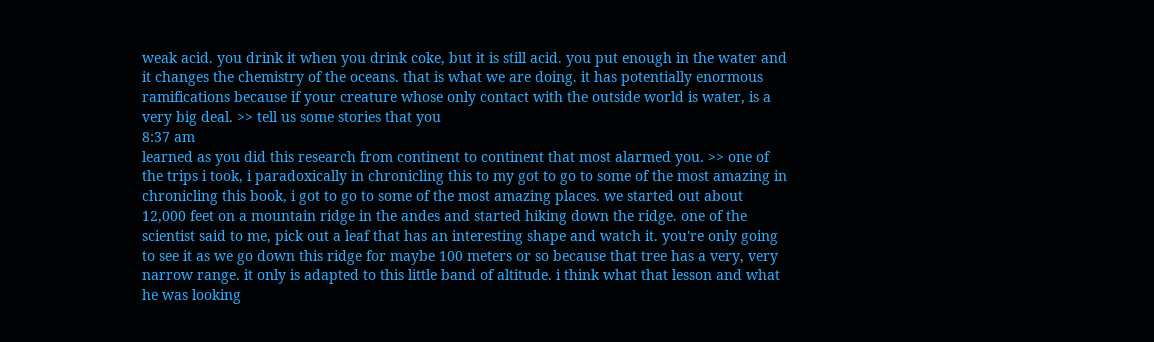weak acid. you drink it when you drink coke, but it is still acid. you put enough in the water and it changes the chemistry of the oceans. that is what we are doing. it has potentially enormous ramifications because if your creature whose only contact with the outside world is water, is a very big deal. >> tell us some stories that you
8:37 am
learned as you did this research from continent to continent that most alarmed you. >> one of the trips i took, i paradoxically in chronicling this to my got to go to some of the most amazing in chronicling this book, i got to go to some of the most amazing places. we started out about 12,000 feet on a mountain ridge in the andes and started hiking down the ridge. one of the scientist said to me, pick out a leaf that has an interesting shape and watch it. you're only going to see it as we go down this ridge for maybe 100 meters or so because that tree has a very, very narrow range. it only is adapted to this little band of altitude. i think what that lesson and what he was looking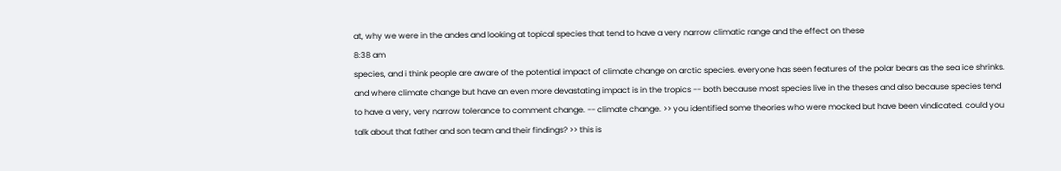at, why we were in the andes and looking at topical species that tend to have a very narrow climatic range and the effect on these
8:38 am
species, and i think people are aware of the potential impact of climate change on arctic species. everyone has seen features of the polar bears as the sea ice shrinks. and where climate change but have an even more devastating impact is in the tropics -- both because most species live in the theses and also because species tend to have a very, very narrow tolerance to comment change. -- climate change. >> you identified some theories who were mocked but have been vindicated. could you talk about that father and son team and their findings? >> this is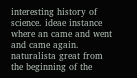interesting history of science. ideae instance where an came and went and came again. naturalista great from the beginning of the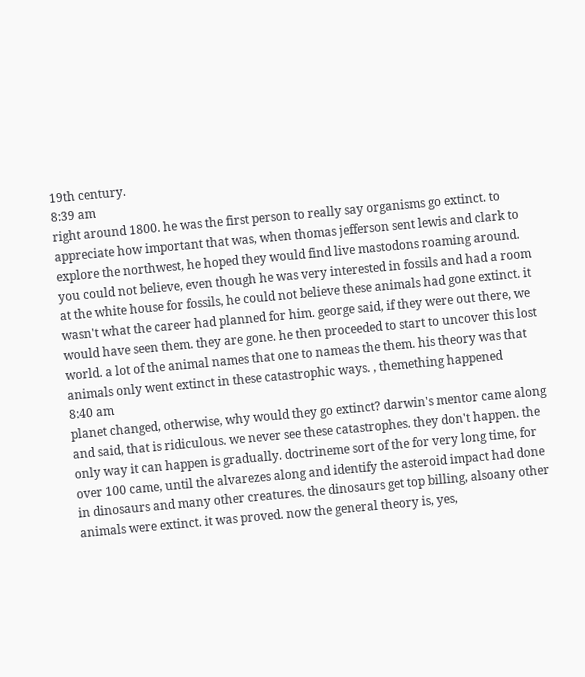19th century.
8:39 am
right around 1800. he was the first person to really say organisms go extinct. to appreciate how important that was, when thomas jefferson sent lewis and clark to explore the northwest, he hoped they would find live mastodons roaming around. you could not believe, even though he was very interested in fossils and had a room at the white house for fossils, he could not believe these animals had gone extinct. it wasn't what the career had planned for him. george said, if they were out there, we would have seen them. they are gone. he then proceeded to start to uncover this lost world. a lot of the animal names that one to nameas the them. his theory was that animals only went extinct in these catastrophic ways. , themething happened
8:40 am
planet changed, otherwise, why would they go extinct? darwin's mentor came along and said, that is ridiculous. we never see these catastrophes. they don't happen. the only way it can happen is gradually. doctrineme sort of the for very long time, for over 100 came, until the alvarezes along and identify the asteroid impact had done in dinosaurs and many other creatures. the dinosaurs get top billing, alsoany other animals were extinct. it was proved. now the general theory is, yes,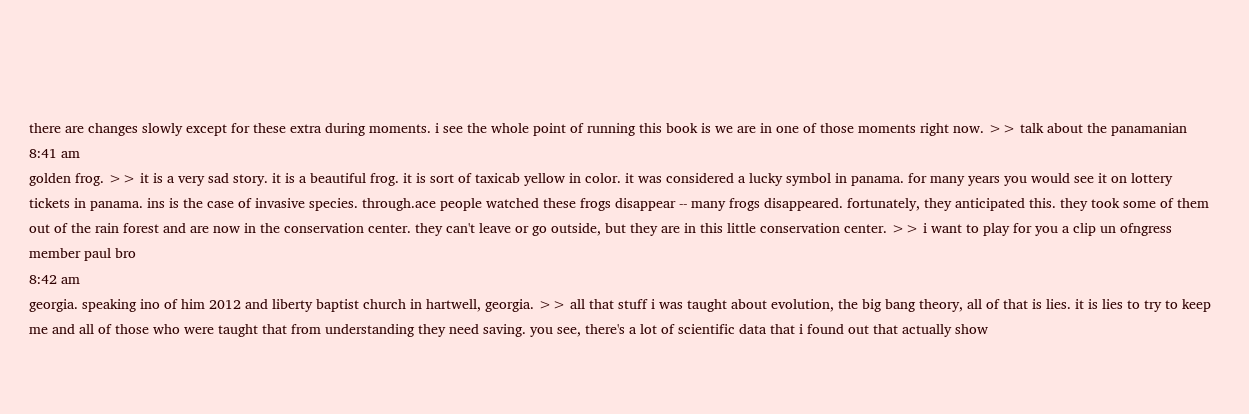there are changes slowly except for these extra during moments. i see the whole point of running this book is we are in one of those moments right now. >> talk about the panamanian
8:41 am
golden frog. >> it is a very sad story. it is a beautiful frog. it is sort of taxicab yellow in color. it was considered a lucky symbol in panama. for many years you would see it on lottery tickets in panama. ins is the case of invasive species. through.ace people watched these frogs disappear -- many frogs disappeared. fortunately, they anticipated this. they took some of them out of the rain forest and are now in the conservation center. they can't leave or go outside, but they are in this little conservation center. >> i want to play for you a clip un ofngress member paul bro
8:42 am
georgia. speaking ino of him 2012 and liberty baptist church in hartwell, georgia. >> all that stuff i was taught about evolution, the big bang theory, all of that is lies. it is lies to try to keep me and all of those who were taught that from understanding they need saving. you see, there's a lot of scientific data that i found out that actually show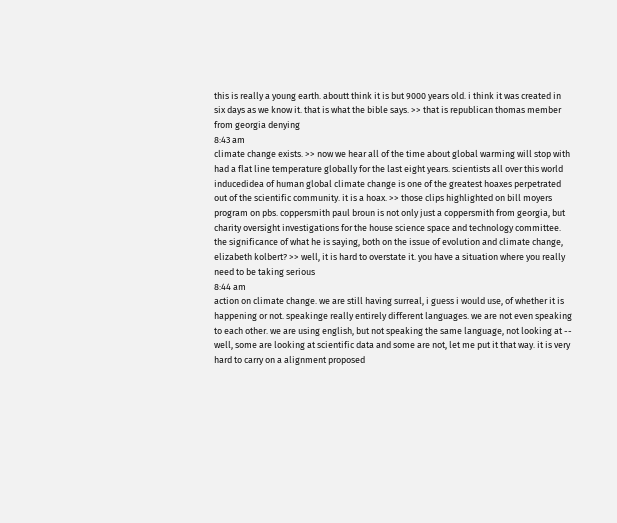this is really a young earth. aboutt think it is but 9000 years old. i think it was created in six days as we know it. that is what the bible says. >> that is republican thomas member from georgia denying
8:43 am
climate change exists. >> now we hear all of the time about global warming will stop with had a flat line temperature globally for the last eight years. scientists all over this world inducedidea of human global climate change is one of the greatest hoaxes perpetrated out of the scientific community. it is a hoax. >> those clips highlighted on bill moyers program on pbs. coppersmith paul broun is not only just a coppersmith from georgia, but charity oversight investigations for the house science space and technology committee. the significance of what he is saying, both on the issue of evolution and climate change, elizabeth kolbert? >> well, it is hard to overstate it. you have a situation where you really need to be taking serious
8:44 am
action on climate change. we are still having surreal, i guess i would use, of whether it is happening or not. speakinge really entirely different languages. we are not even speaking to each other. we are using english, but not speaking the same language, not looking at -- well, some are looking at scientific data and some are not, let me put it that way. it is very hard to carry on a alignment proposed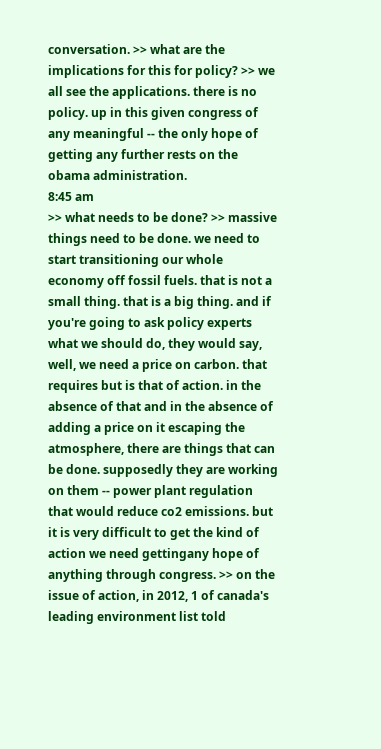conversation. >> what are the implications for this for policy? >> we all see the applications. there is no policy. up in this given congress of any meaningful -- the only hope of getting any further rests on the obama administration.
8:45 am
>> what needs to be done? >> massive things need to be done. we need to start transitioning our whole economy off fossil fuels. that is not a small thing. that is a big thing. and if you're going to ask policy experts what we should do, they would say, well, we need a price on carbon. that requires but is that of action. in the absence of that and in the absence of adding a price on it escaping the atmosphere, there are things that can be done. supposedly they are working on them -- power plant regulation that would reduce co2 emissions. but it is very difficult to get the kind of action we need gettingany hope of anything through congress. >> on the issue of action, in 2012, 1 of canada's leading environment list told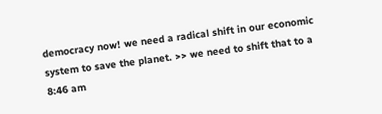democracy now! we need a radical shift in our economic system to save the planet. >> we need to shift that to a
8:46 am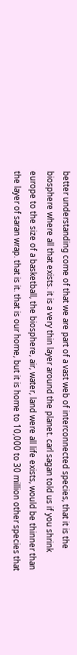better understanding come of that we are part of a vast web of interconnected species, that it is the biosphere where all that exists. it is a very thin layer around the planet. carl sagan told us if you shrink europe to the size of a basketball, the biosphere, air, water, land were all life exists, would be thinner than the layer of saran wrap. that is it. that is our home, but it is home to 10,000 to 30 million other species that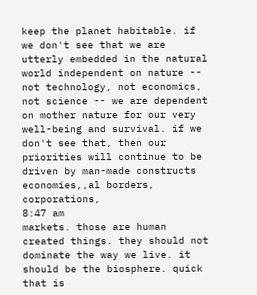keep the planet habitable. if we don't see that we are utterly embedded in the natural world independent on nature -- not technology, not economics, not science -- we are dependent on mother nature for our very well-being and survival. if we don't see that, then our priorities will continue to be driven by man-made constructs economies,,al borders, corporations,
8:47 am
markets. those are human created things. they should not dominate the way we live. it should be the biosphere. quick that is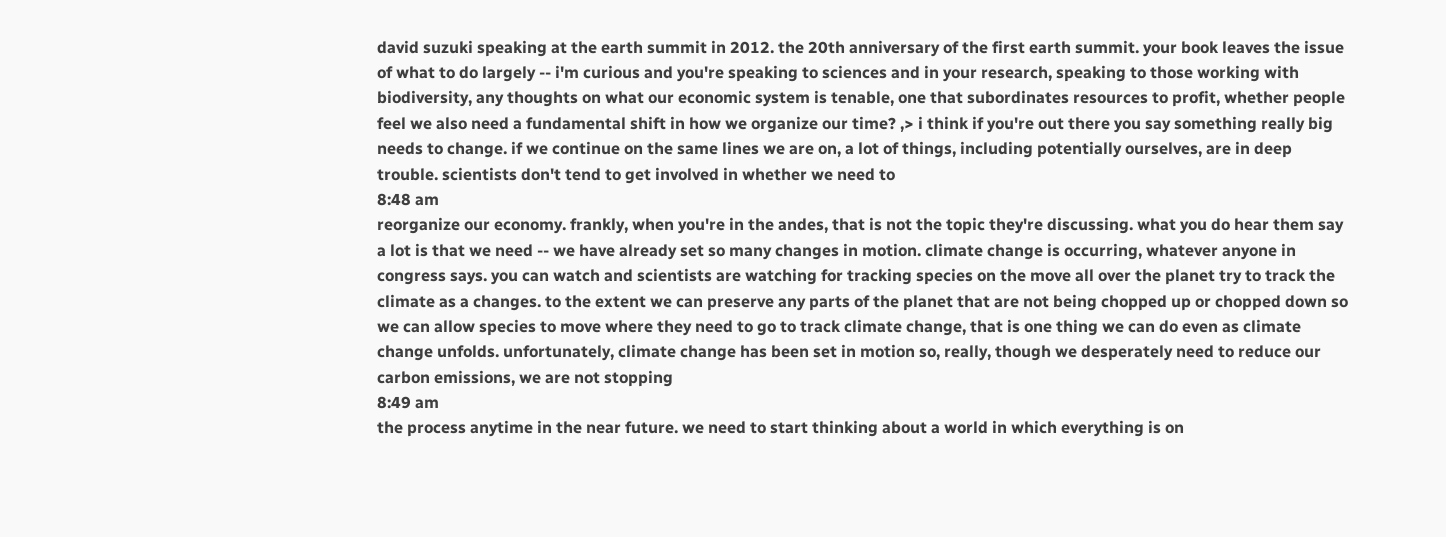david suzuki speaking at the earth summit in 2012. the 20th anniversary of the first earth summit. your book leaves the issue of what to do largely -- i'm curious and you're speaking to sciences and in your research, speaking to those working with biodiversity, any thoughts on what our economic system is tenable, one that subordinates resources to profit, whether people feel we also need a fundamental shift in how we organize our time? ,> i think if you're out there you say something really big needs to change. if we continue on the same lines we are on, a lot of things, including potentially ourselves, are in deep trouble. scientists don't tend to get involved in whether we need to
8:48 am
reorganize our economy. frankly, when you're in the andes, that is not the topic they're discussing. what you do hear them say a lot is that we need -- we have already set so many changes in motion. climate change is occurring, whatever anyone in congress says. you can watch and scientists are watching for tracking species on the move all over the planet try to track the climate as a changes. to the extent we can preserve any parts of the planet that are not being chopped up or chopped down so we can allow species to move where they need to go to track climate change, that is one thing we can do even as climate change unfolds. unfortunately, climate change has been set in motion so, really, though we desperately need to reduce our carbon emissions, we are not stopping
8:49 am
the process anytime in the near future. we need to start thinking about a world in which everything is on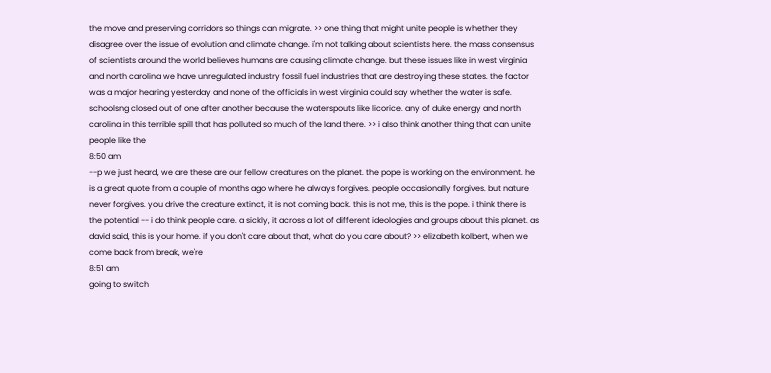the move and preserving corridors so things can migrate. >> one thing that might unite people is whether they disagree over the issue of evolution and climate change. i'm not talking about scientists here. the mass consensus of scientists around the world believes humans are causing climate change. but these issues like in west virginia and north carolina we have unregulated industry fossil fuel industries that are destroying these states. the factor was a major hearing yesterday and none of the officials in west virginia could say whether the water is safe. schoolsng closed out of one after another because the waterspouts like licorice. any of duke energy and north carolina in this terrible spill that has polluted so much of the land there. >> i also think another thing that can unite people like the
8:50 am
--p we just heard, we are these are our fellow creatures on the planet. the pope is working on the environment. he is a great quote from a couple of months ago where he always forgives. people occasionally forgives. but nature never forgives. you drive the creature extinct, it is not coming back. this is not me, this is the pope. i think there is the potential -- i do think people care. a sickly, it across a lot of different ideologies and groups about this planet. as david said, this is your home. if you don't care about that, what do you care about? >> elizabeth kolbert, when we come back from break, we're
8:51 am
going to switch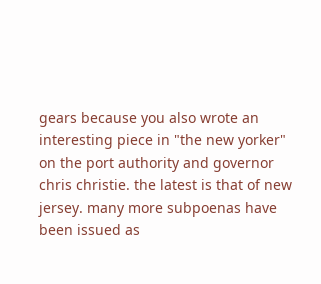gears because you also wrote an interesting piece in "the new yorker" on the port authority and governor chris christie. the latest is that of new jersey. many more subpoenas have been issued as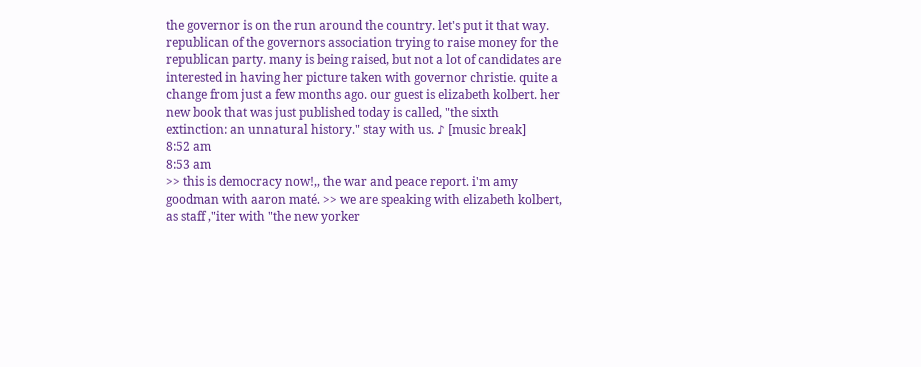the governor is on the run around the country. let's put it that way. republican of the governors association trying to raise money for the republican party. many is being raised, but not a lot of candidates are interested in having her picture taken with governor christie. quite a change from just a few months ago. our guest is elizabeth kolbert. her new book that was just published today is called, "the sixth extinction: an unnatural history." stay with us. ♪ [music break]
8:52 am
8:53 am
>> this is democracy now!,, the war and peace report. i'm amy goodman with aaron maté. >> we are speaking with elizabeth kolbert, as staff ,"iter with "the new yorker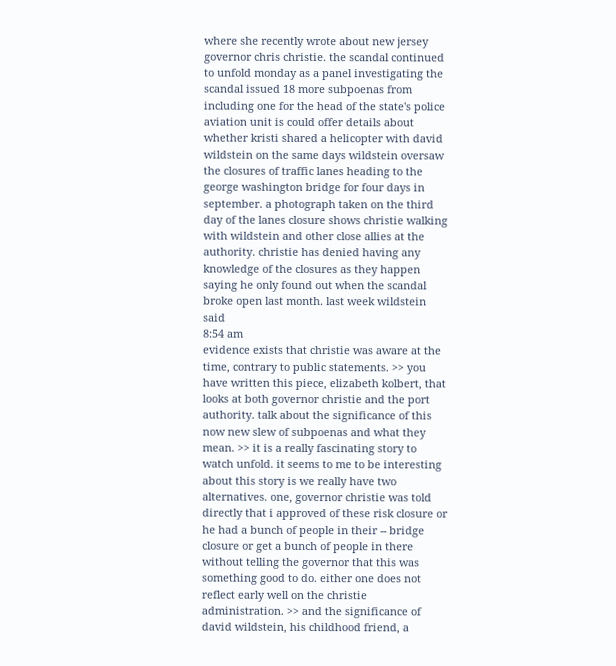where she recently wrote about new jersey governor chris christie. the scandal continued to unfold monday as a panel investigating the scandal issued 18 more subpoenas from including one for the head of the state's police aviation unit is could offer details about whether kristi shared a helicopter with david wildstein on the same days wildstein oversaw the closures of traffic lanes heading to the george washington bridge for four days in september. a photograph taken on the third day of the lanes closure shows christie walking with wildstein and other close allies at the authority. christie has denied having any knowledge of the closures as they happen saying he only found out when the scandal broke open last month. last week wildstein said
8:54 am
evidence exists that christie was aware at the time, contrary to public statements. >> you have written this piece, elizabeth kolbert, that looks at both governor christie and the port authority. talk about the significance of this now new slew of subpoenas and what they mean. >> it is a really fascinating story to watch unfold. it seems to me to be interesting about this story is we really have two alternatives. one, governor christie was told directly that i approved of these risk closure or he had a bunch of people in their -- bridge closure or get a bunch of people in there without telling the governor that this was something good to do. either one does not reflect early well on the christie administration. >> and the significance of david wildstein, his childhood friend, a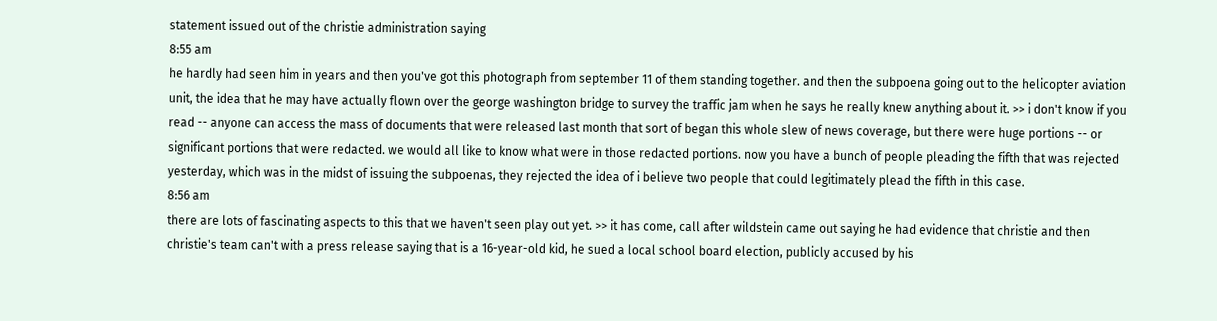statement issued out of the christie administration saying
8:55 am
he hardly had seen him in years and then you've got this photograph from september 11 of them standing together. and then the subpoena going out to the helicopter aviation unit, the idea that he may have actually flown over the george washington bridge to survey the traffic jam when he says he really knew anything about it. >> i don't know if you read -- anyone can access the mass of documents that were released last month that sort of began this whole slew of news coverage, but there were huge portions -- or significant portions that were redacted. we would all like to know what were in those redacted portions. now you have a bunch of people pleading the fifth that was rejected yesterday, which was in the midst of issuing the subpoenas, they rejected the idea of i believe two people that could legitimately plead the fifth in this case.
8:56 am
there are lots of fascinating aspects to this that we haven't seen play out yet. >> it has come, call after wildstein came out saying he had evidence that christie and then christie's team can't with a press release saying that is a 16-year-old kid, he sued a local school board election, publicly accused by his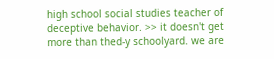high school social studies teacher of deceptive behavior. >> it doesn't get more than thed-y schoolyard. we are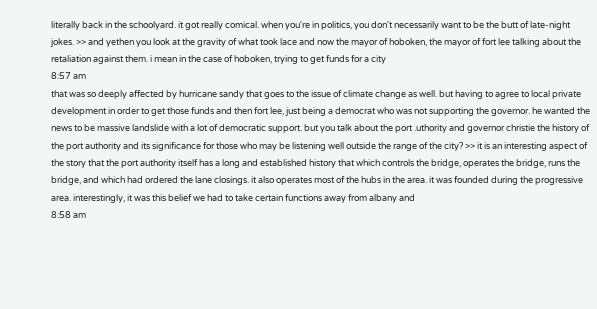literally back in the schoolyard. it got really comical. when you're in politics, you don't necessarily want to be the butt of late-night jokes. >> and yethen you look at the gravity of what took lace and now the mayor of hoboken, the mayor of fort lee talking about the retaliation against them. i mean in the case of hoboken, trying to get funds for a city
8:57 am
that was so deeply affected by hurricane sandy that goes to the issue of climate change as well. but having to agree to local private development in order to get those funds and then fort lee, just being a democrat who was not supporting the governor. he wanted the news to be massive landslide with a lot of democratic support. but you talk about the port .uthority and governor christie the history of the port authority and its significance for those who may be listening well outside the range of the city? >> it is an interesting aspect of the story that the port authority itself has a long and established history that which controls the bridge, operates the bridge, runs the bridge, and which had ordered the lane closings. it also operates most of the hubs in the area. it was founded during the progressive area. interestingly, it was this belief we had to take certain functions away from albany and
8:58 am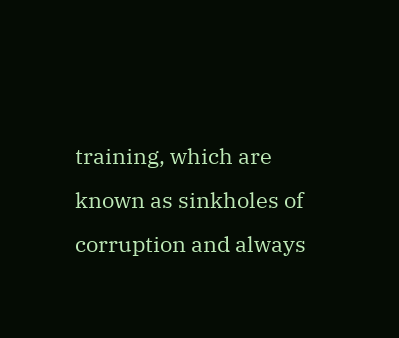training, which are known as sinkholes of corruption and always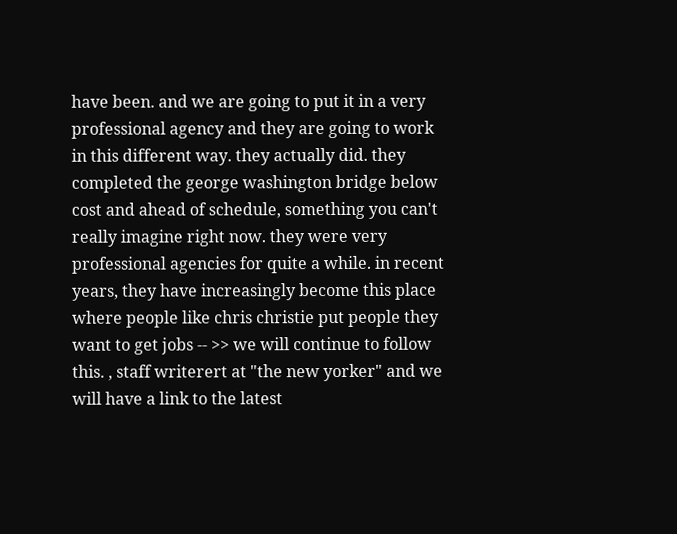have been. and we are going to put it in a very professional agency and they are going to work in this different way. they actually did. they completed the george washington bridge below cost and ahead of schedule, something you can't really imagine right now. they were very professional agencies for quite a while. in recent years, they have increasingly become this place where people like chris christie put people they want to get jobs -- >> we will continue to follow this. , staff writerert at "the new yorker" and we will have a link to the latest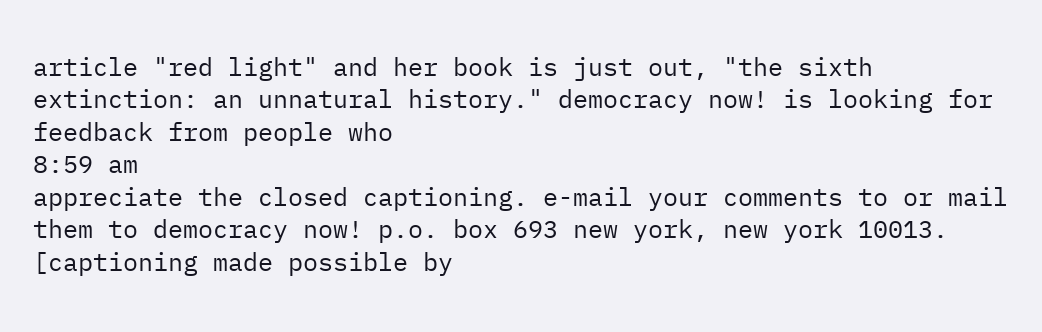article "red light" and her book is just out, "the sixth extinction: an unnatural history." democracy now! is looking for feedback from people who
8:59 am
appreciate the closed captioning. e-mail your comments to or mail them to democracy now! p.o. box 693 new york, new york 10013. [captioning made possible by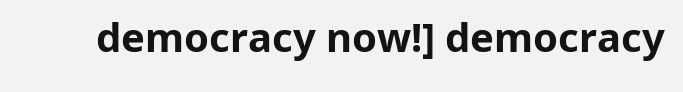democracy now!] democracy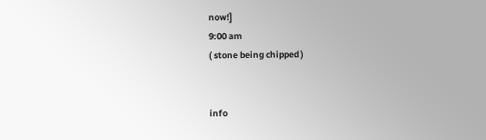now!]
9:00 am
( stone being chipped )


info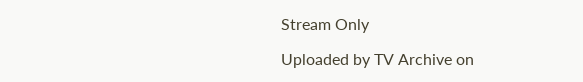Stream Only

Uploaded by TV Archive on